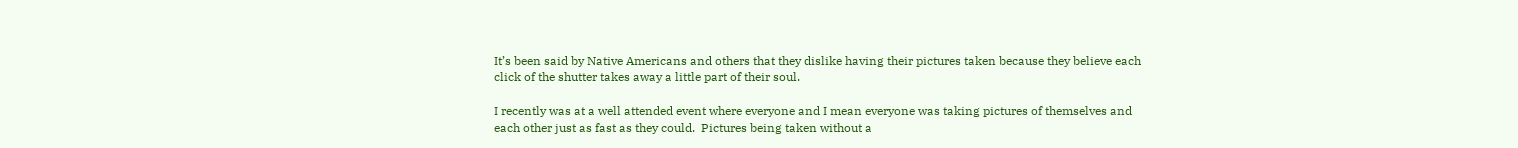It’s been said by Native Americans and others that they dislike having their pictures taken because they believe each click of the shutter takes away a little part of their soul.

I recently was at a well attended event where everyone and I mean everyone was taking pictures of themselves and each other just as fast as they could.  Pictures being taken without a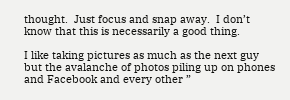thought.  Just focus and snap away.  I don’t know that this is necessarily a good thing.

I like taking pictures as much as the next guy but the avalanche of photos piling up on phones and Facebook and every other ”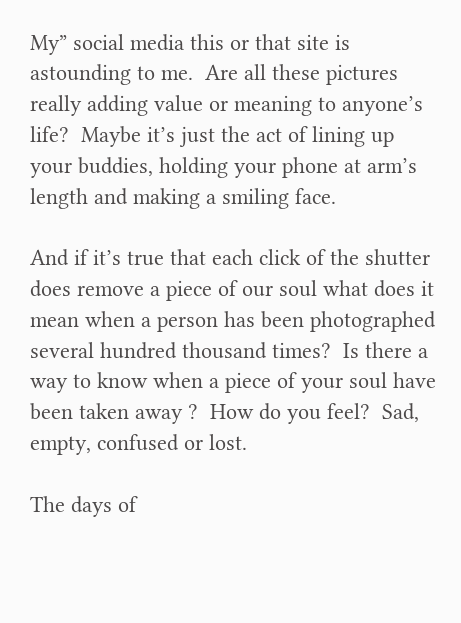My” social media this or that site is astounding to me.  Are all these pictures really adding value or meaning to anyone’s life?  Maybe it’s just the act of lining up your buddies, holding your phone at arm’s length and making a smiling face.

And if it’s true that each click of the shutter does remove a piece of our soul what does it mean when a person has been photographed several hundred thousand times?  Is there a way to know when a piece of your soul have been taken away ?  How do you feel?  Sad, empty, confused or lost.

The days of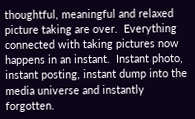thoughtful, meaningful and relaxed picture taking are over.  Everything connected with taking pictures now happens in an instant.  Instant photo, instant posting, instant dump into the media universe and instantly forgotten.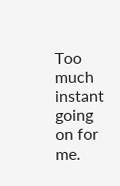Too much instant going on for me.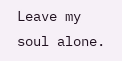Leave my soul alone.